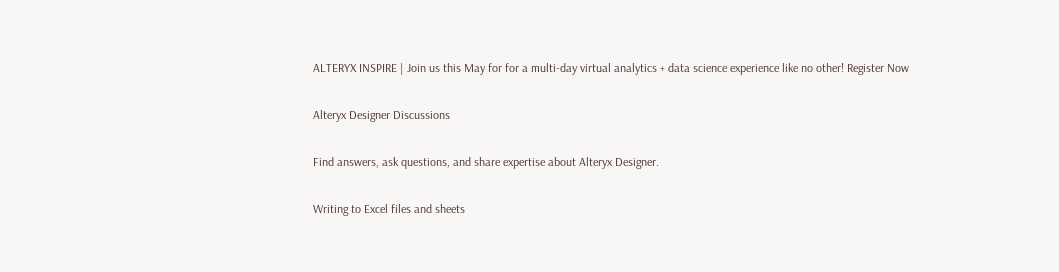ALTERYX INSPIRE | Join us this May for for a multi-day virtual analytics + data science experience like no other! Register Now

Alteryx Designer Discussions

Find answers, ask questions, and share expertise about Alteryx Designer.

Writing to Excel files and sheets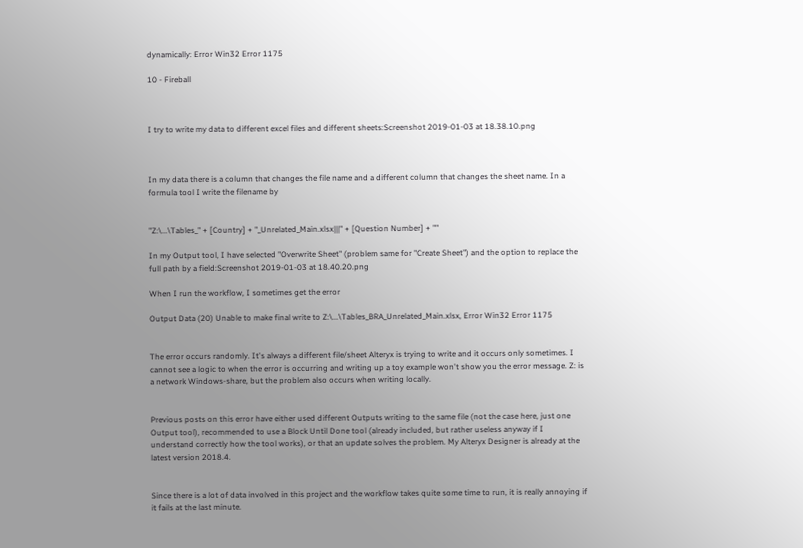dynamically: Error Win32 Error 1175

10 - Fireball



I try to write my data to different excel files and different sheets:Screenshot 2019-01-03 at 18.38.10.png



In my data there is a column that changes the file name and a different column that changes the sheet name. In a formula tool I write the filename by


"Z:\...\Tables_" + [Country] + "_Unrelated_Main.xlsx|||" + [Question Number] + ""

In my Output tool, I have selected "Overwrite Sheet" (problem same for "Create Sheet") and the option to replace the full path by a field:Screenshot 2019-01-03 at 18.40.20.png

When I run the workflow, I sometimes get the error

Output Data (20) Unable to make final write to Z:\...\Tables_BRA_Unrelated_Main.xlsx, Error Win32 Error 1175


The error occurs randomly. It's always a different file/sheet Alteryx is trying to write and it occurs only sometimes. I cannot see a logic to when the error is occurring and writing up a toy example won't show you the error message. Z: is a network Windows-share, but the problem also occurs when writing locally.


Previous posts on this error have either used different Outputs writing to the same file (not the case here, just one Output tool), recommended to use a Block Until Done tool (already included, but rather useless anyway if I understand correctly how the tool works), or that an update solves the problem. My Alteryx Designer is already at the latest version 2018.4.


Since there is a lot of data involved in this project and the workflow takes quite some time to run, it is really annoying if it fails at the last minute.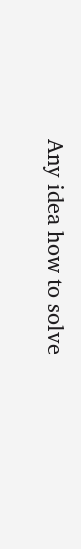Any idea how to solve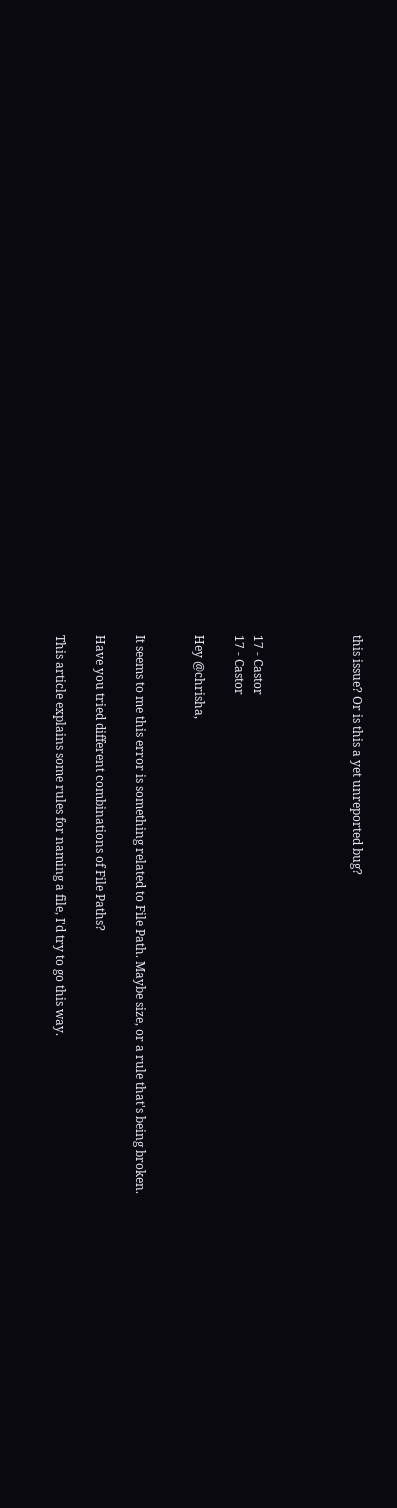this issue? Or is this a yet unreported bug?




17 - Castor
17 - Castor

Hey @chrisha,


It seems to me this error is something related to File Path. Maybe size, or a rule that's being broken.

Have you tried different combinations of File Paths?

This article explains some rules for naming a file, I'd try to go this way.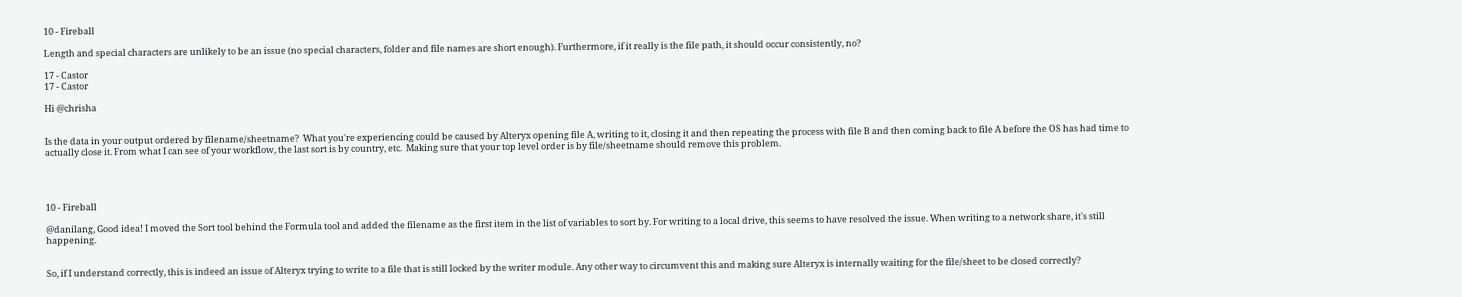10 - Fireball

Length and special characters are unlikely to be an issue (no special characters, folder and file names are short enough). Furthermore, if it really is the file path, it should occur consistently, no?

17 - Castor
17 - Castor

Hi @chrisha


Is the data in your output ordered by filename/sheetname?  What you're experiencing could be caused by Alteryx opening file A, writing to it, closing it and then repeating the process with file B and then coming back to file A before the OS has had time to actually close it. From what I can see of your workflow, the last sort is by country, etc.  Making sure that your top level order is by file/sheetname should remove this problem.




10 - Fireball

@danilang, Good idea! I moved the Sort tool behind the Formula tool and added the filename as the first item in the list of variables to sort by. For writing to a local drive, this seems to have resolved the issue. When writing to a network share, it's still happening.


So, if I understand correctly, this is indeed an issue of Alteryx trying to write to a file that is still locked by the writer module. Any other way to circumvent this and making sure Alteryx is internally waiting for the file/sheet to be closed correctly?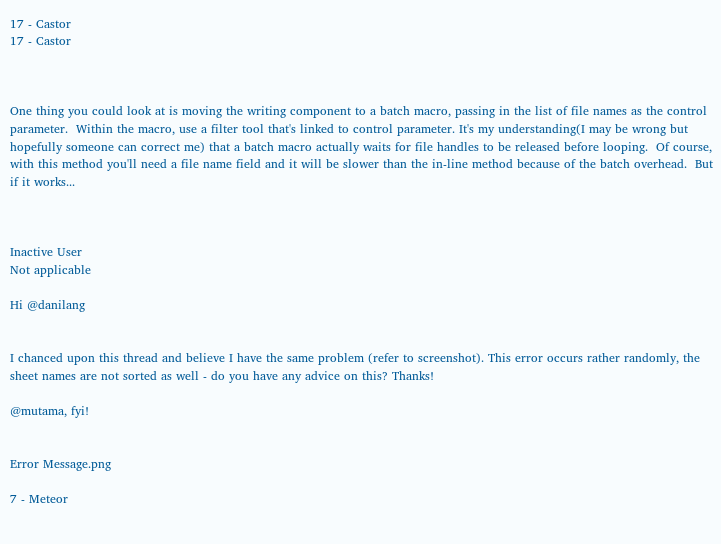17 - Castor
17 - Castor



One thing you could look at is moving the writing component to a batch macro, passing in the list of file names as the control parameter.  Within the macro, use a filter tool that's linked to control parameter. It's my understanding(I may be wrong but hopefully someone can correct me) that a batch macro actually waits for file handles to be released before looping.  Of course, with this method you'll need a file name field and it will be slower than the in-line method because of the batch overhead.  But if it works...



Inactive User
Not applicable

Hi @danilang


I chanced upon this thread and believe I have the same problem (refer to screenshot). This error occurs rather randomly, the sheet names are not sorted as well - do you have any advice on this? Thanks!

@mutama, fyi!


Error Message.png

7 - Meteor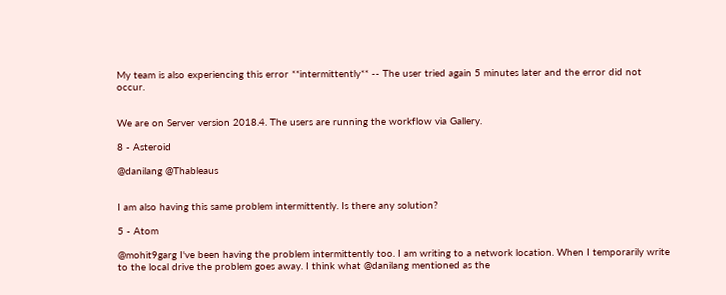My team is also experiencing this error **intermittently** -- The user tried again 5 minutes later and the error did not occur.


We are on Server version 2018.4. The users are running the workflow via Gallery.

8 - Asteroid

@danilang @Thableaus


I am also having this same problem intermittently. Is there any solution?

5 - Atom

@mohit9garg I've been having the problem intermittently too. I am writing to a network location. When I temporarily write to the local drive the problem goes away. I think what @danilang mentioned as the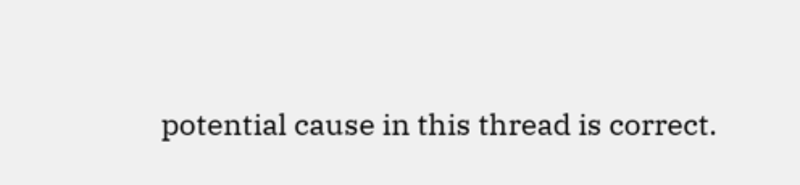potential cause in this thread is correct.